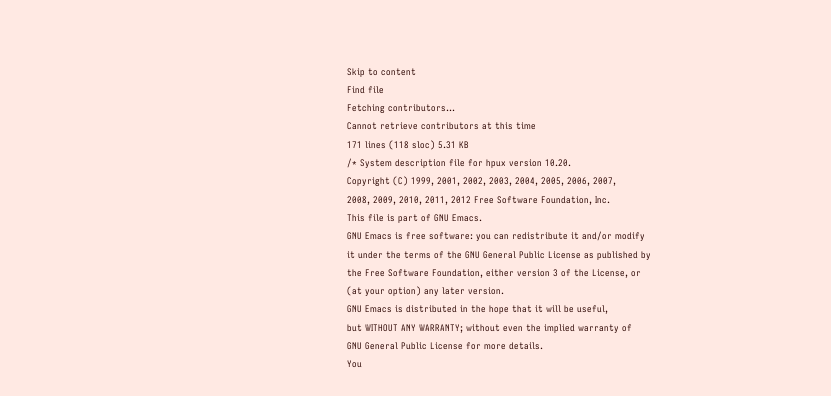Skip to content
Find file
Fetching contributors…
Cannot retrieve contributors at this time
171 lines (118 sloc) 5.31 KB
/* System description file for hpux version 10.20.
Copyright (C) 1999, 2001, 2002, 2003, 2004, 2005, 2006, 2007,
2008, 2009, 2010, 2011, 2012 Free Software Foundation, Inc.
This file is part of GNU Emacs.
GNU Emacs is free software: you can redistribute it and/or modify
it under the terms of the GNU General Public License as published by
the Free Software Foundation, either version 3 of the License, or
(at your option) any later version.
GNU Emacs is distributed in the hope that it will be useful,
but WITHOUT ANY WARRANTY; without even the implied warranty of
GNU General Public License for more details.
You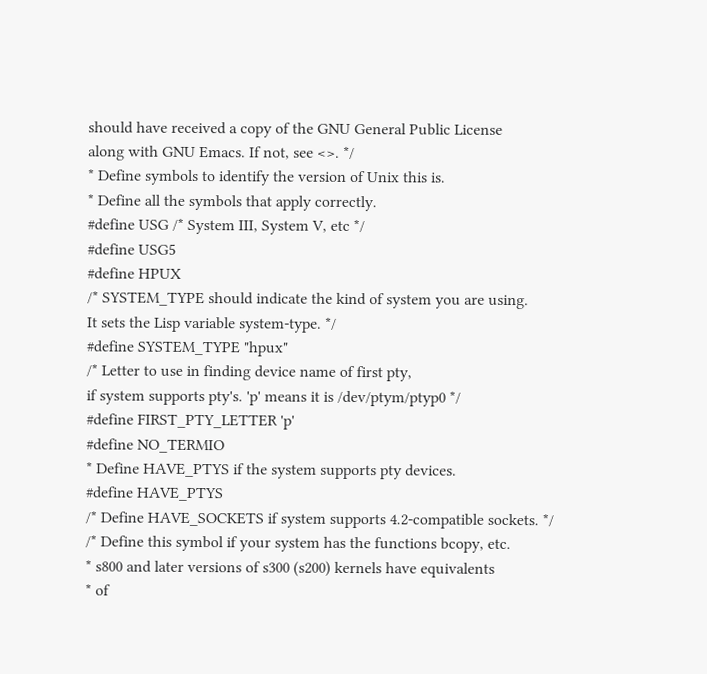should have received a copy of the GNU General Public License
along with GNU Emacs. If not, see <>. */
* Define symbols to identify the version of Unix this is.
* Define all the symbols that apply correctly.
#define USG /* System III, System V, etc */
#define USG5
#define HPUX
/* SYSTEM_TYPE should indicate the kind of system you are using.
It sets the Lisp variable system-type. */
#define SYSTEM_TYPE "hpux"
/* Letter to use in finding device name of first pty,
if system supports pty's. 'p' means it is /dev/ptym/ptyp0 */
#define FIRST_PTY_LETTER 'p'
#define NO_TERMIO
* Define HAVE_PTYS if the system supports pty devices.
#define HAVE_PTYS
/* Define HAVE_SOCKETS if system supports 4.2-compatible sockets. */
/* Define this symbol if your system has the functions bcopy, etc.
* s800 and later versions of s300 (s200) kernels have equivalents
* of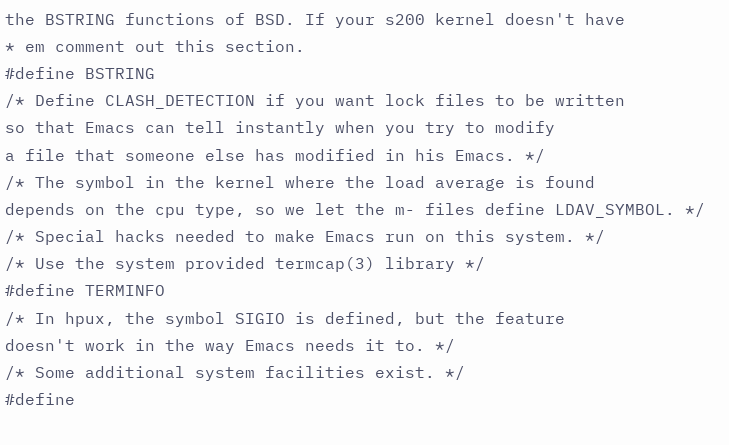the BSTRING functions of BSD. If your s200 kernel doesn't have
* em comment out this section.
#define BSTRING
/* Define CLASH_DETECTION if you want lock files to be written
so that Emacs can tell instantly when you try to modify
a file that someone else has modified in his Emacs. */
/* The symbol in the kernel where the load average is found
depends on the cpu type, so we let the m- files define LDAV_SYMBOL. */
/* Special hacks needed to make Emacs run on this system. */
/* Use the system provided termcap(3) library */
#define TERMINFO
/* In hpux, the symbol SIGIO is defined, but the feature
doesn't work in the way Emacs needs it to. */
/* Some additional system facilities exist. */
#define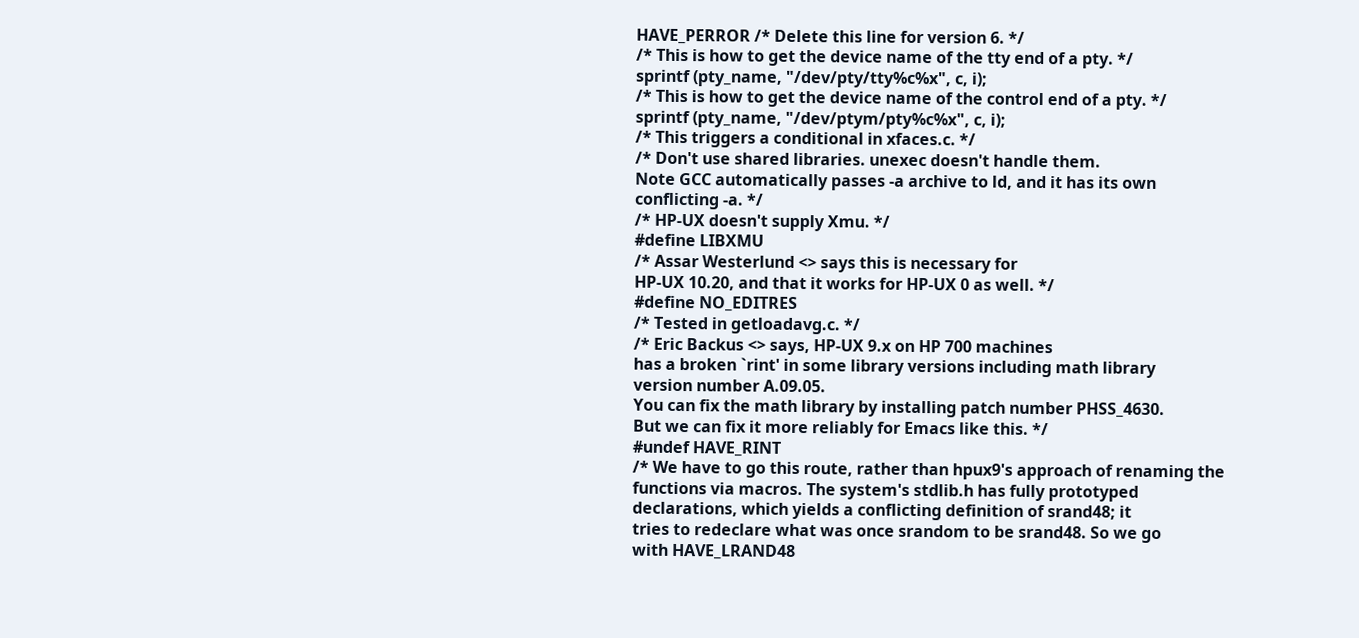HAVE_PERROR /* Delete this line for version 6. */
/* This is how to get the device name of the tty end of a pty. */
sprintf (pty_name, "/dev/pty/tty%c%x", c, i);
/* This is how to get the device name of the control end of a pty. */
sprintf (pty_name, "/dev/ptym/pty%c%x", c, i);
/* This triggers a conditional in xfaces.c. */
/* Don't use shared libraries. unexec doesn't handle them.
Note GCC automatically passes -a archive to ld, and it has its own
conflicting -a. */
/* HP-UX doesn't supply Xmu. */
#define LIBXMU
/* Assar Westerlund <> says this is necessary for
HP-UX 10.20, and that it works for HP-UX 0 as well. */
#define NO_EDITRES
/* Tested in getloadavg.c. */
/* Eric Backus <> says, HP-UX 9.x on HP 700 machines
has a broken `rint' in some library versions including math library
version number A.09.05.
You can fix the math library by installing patch number PHSS_4630.
But we can fix it more reliably for Emacs like this. */
#undef HAVE_RINT
/* We have to go this route, rather than hpux9's approach of renaming the
functions via macros. The system's stdlib.h has fully prototyped
declarations, which yields a conflicting definition of srand48; it
tries to redeclare what was once srandom to be srand48. So we go
with HAVE_LRAND48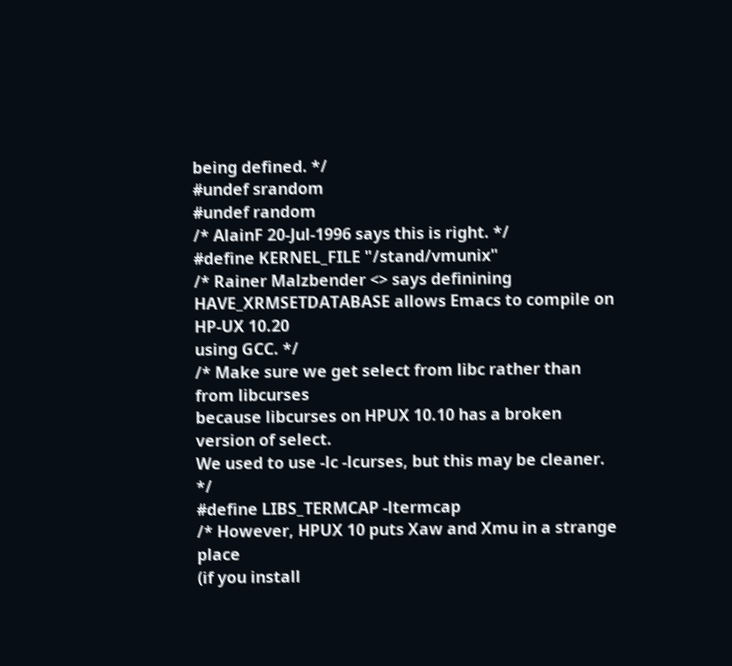being defined. */
#undef srandom
#undef random
/* AlainF 20-Jul-1996 says this is right. */
#define KERNEL_FILE "/stand/vmunix"
/* Rainer Malzbender <> says definining
HAVE_XRMSETDATABASE allows Emacs to compile on HP-UX 10.20
using GCC. */
/* Make sure we get select from libc rather than from libcurses
because libcurses on HPUX 10.10 has a broken version of select.
We used to use -lc -lcurses, but this may be cleaner. */
#define LIBS_TERMCAP -ltermcap
/* However, HPUX 10 puts Xaw and Xmu in a strange place
(if you install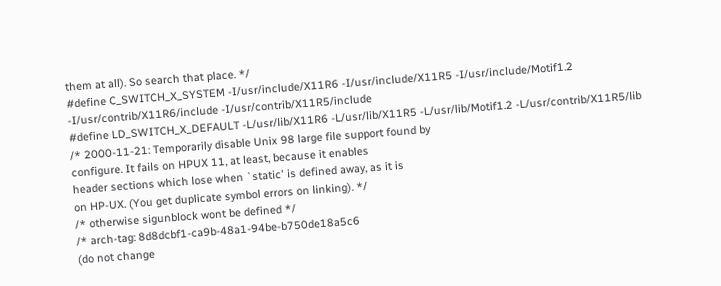them at all). So search that place. */
#define C_SWITCH_X_SYSTEM -I/usr/include/X11R6 -I/usr/include/X11R5 -I/usr/include/Motif1.2 -I/usr/contrib/X11R6/include -I/usr/contrib/X11R5/include
#define LD_SWITCH_X_DEFAULT -L/usr/lib/X11R6 -L/usr/lib/X11R5 -L/usr/lib/Motif1.2 -L/usr/contrib/X11R5/lib
/* 2000-11-21: Temporarily disable Unix 98 large file support found by
configure. It fails on HPUX 11, at least, because it enables
header sections which lose when `static' is defined away, as it is
on HP-UX. (You get duplicate symbol errors on linking). */
/* otherwise sigunblock wont be defined */
/* arch-tag: 8d8dcbf1-ca9b-48a1-94be-b750de18a5c6
(do not change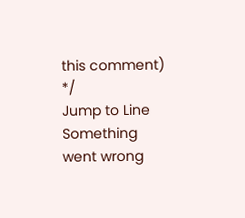this comment) */
Jump to Line
Something went wrong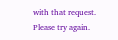with that request. Please try again.